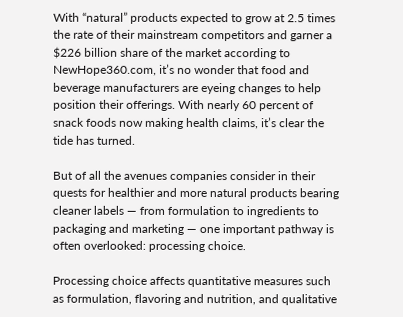With “natural” products expected to grow at 2.5 times the rate of their mainstream competitors and garner a $226 billion share of the market according to NewHope360.com, it’s no wonder that food and beverage manufacturers are eyeing changes to help position their offerings. With nearly 60 percent of snack foods now making health claims, it’s clear the tide has turned.

But of all the avenues companies consider in their quests for healthier and more natural products bearing cleaner labels — from formulation to ingredients to packaging and marketing — one important pathway is often overlooked: processing choice.

Processing choice affects quantitative measures such as formulation, flavoring and nutrition, and qualitative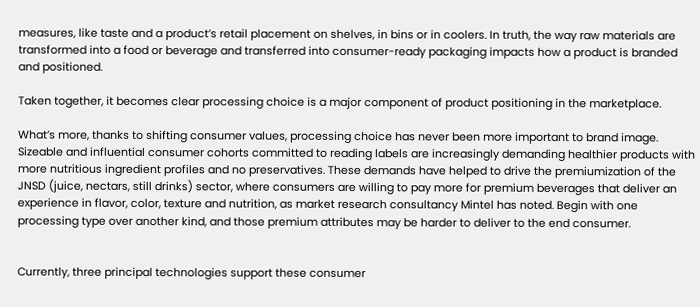measures, like taste and a product’s retail placement on shelves, in bins or in coolers. In truth, the way raw materials are transformed into a food or beverage and transferred into consumer-ready packaging impacts how a product is branded and positioned.

Taken together, it becomes clear processing choice is a major component of product positioning in the marketplace.

What’s more, thanks to shifting consumer values, processing choice has never been more important to brand image. Sizeable and influential consumer cohorts committed to reading labels are increasingly demanding healthier products with more nutritious ingredient profiles and no preservatives. These demands have helped to drive the premiumization of the JNSD (juice, nectars, still drinks) sector, where consumers are willing to pay more for premium beverages that deliver an experience in flavor, color, texture and nutrition, as market research consultancy Mintel has noted. Begin with one processing type over another kind, and those premium attributes may be harder to deliver to the end consumer.


Currently, three principal technologies support these consumer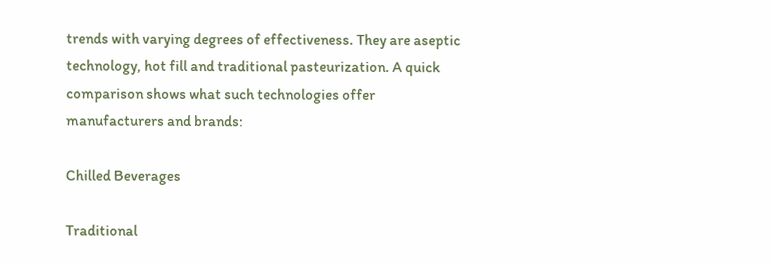trends with varying degrees of effectiveness. They are aseptic technology, hot fill and traditional pasteurization. A quick comparison shows what such technologies offer manufacturers and brands:

Chilled Beverages

Traditional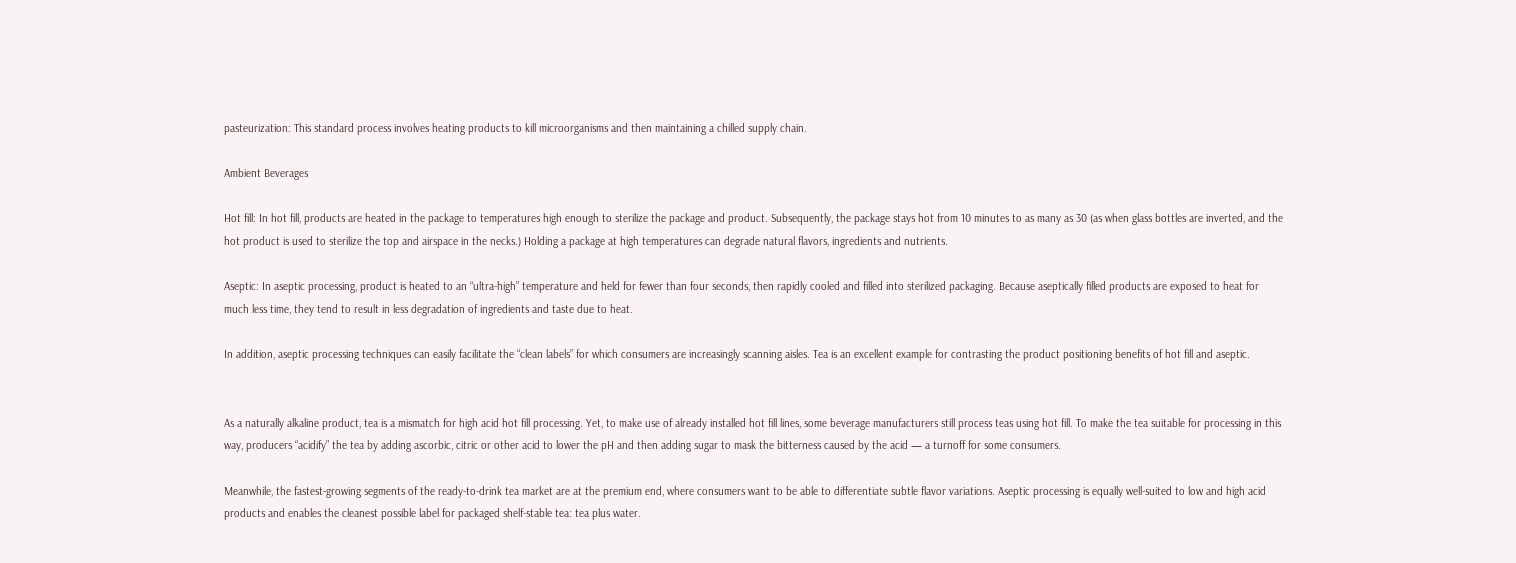pasteurization: This standard process involves heating products to kill microorganisms and then maintaining a chilled supply chain.

Ambient Beverages

Hot fill: In hot fill, products are heated in the package to temperatures high enough to sterilize the package and product. Subsequently, the package stays hot from 10 minutes to as many as 30 (as when glass bottles are inverted, and the hot product is used to sterilize the top and airspace in the necks.) Holding a package at high temperatures can degrade natural flavors, ingredients and nutrients.

Aseptic: In aseptic processing, product is heated to an “ultra-high” temperature and held for fewer than four seconds, then rapidly cooled and filled into sterilized packaging. Because aseptically filled products are exposed to heat for much less time, they tend to result in less degradation of ingredients and taste due to heat.

In addition, aseptic processing techniques can easily facilitate the “clean labels” for which consumers are increasingly scanning aisles. Tea is an excellent example for contrasting the product positioning benefits of hot fill and aseptic.


As a naturally alkaline product, tea is a mismatch for high acid hot fill processing. Yet, to make use of already installed hot fill lines, some beverage manufacturers still process teas using hot fill. To make the tea suitable for processing in this way, producers “acidify” the tea by adding ascorbic, citric or other acid to lower the pH and then adding sugar to mask the bitterness caused by the acid — a turnoff for some consumers.

Meanwhile, the fastest-growing segments of the ready-to-drink tea market are at the premium end, where consumers want to be able to differentiate subtle flavor variations. Aseptic processing is equally well-suited to low and high acid products and enables the cleanest possible label for packaged shelf-stable tea: tea plus water.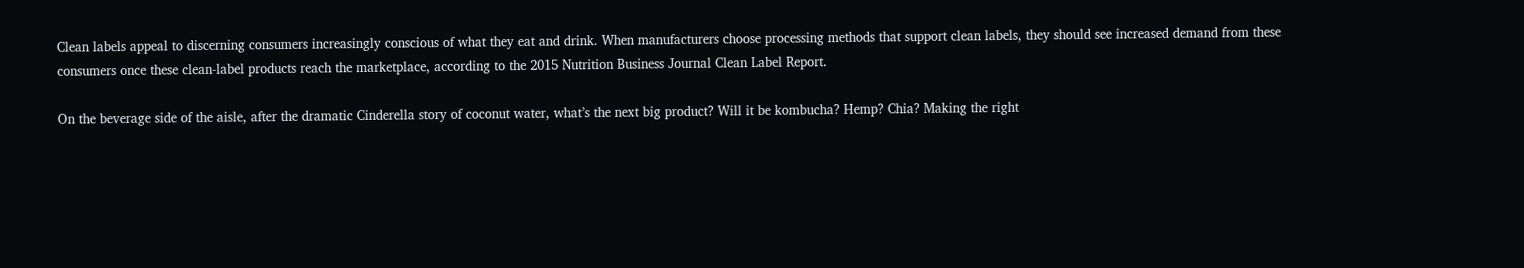Clean labels appeal to discerning consumers increasingly conscious of what they eat and drink. When manufacturers choose processing methods that support clean labels, they should see increased demand from these consumers once these clean-label products reach the marketplace, according to the 2015 Nutrition Business Journal Clean Label Report.

On the beverage side of the aisle, after the dramatic Cinderella story of coconut water, what’s the next big product? Will it be kombucha? Hemp? Chia? Making the right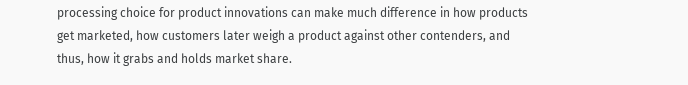processing choice for product innovations can make much difference in how products get marketed, how customers later weigh a product against other contenders, and thus, how it grabs and holds market share.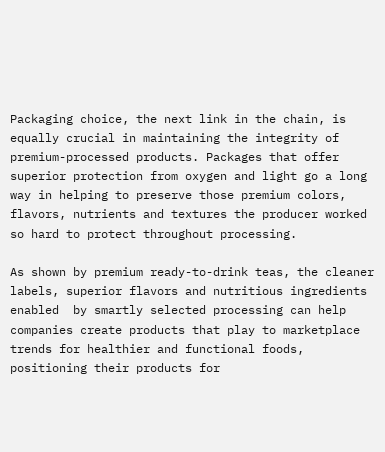Packaging choice, the next link in the chain, is equally crucial in maintaining the integrity of premium-processed products. Packages that offer superior protection from oxygen and light go a long way in helping to preserve those premium colors, flavors, nutrients and textures the producer worked so hard to protect throughout processing.

As shown by premium ready-to-drink teas, the cleaner labels, superior flavors and nutritious ingredients enabled  by smartly selected processing can help companies create products that play to marketplace trends for healthier and functional foods, positioning their products for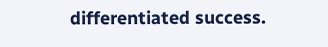differentiated success.